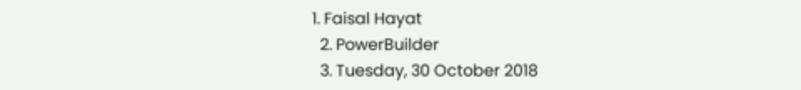1. Faisal Hayat
  2. PowerBuilder
  3. Tuesday, 30 October 2018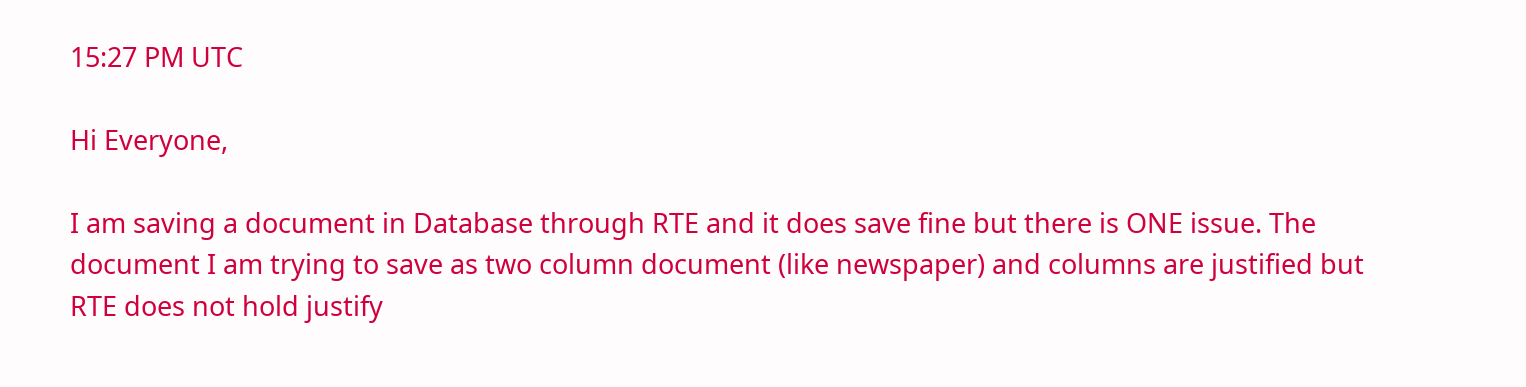15:27 PM UTC

Hi Everyone,

I am saving a document in Database through RTE and it does save fine but there is ONE issue. The document I am trying to save as two column document (like newspaper) and columns are justified but RTE does not hold justify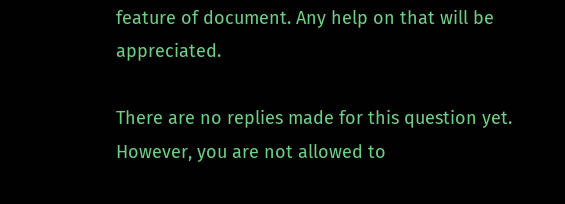feature of document. Any help on that will be appreciated.

There are no replies made for this question yet.
However, you are not allowed to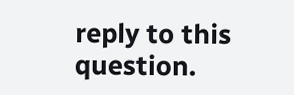reply to this question.